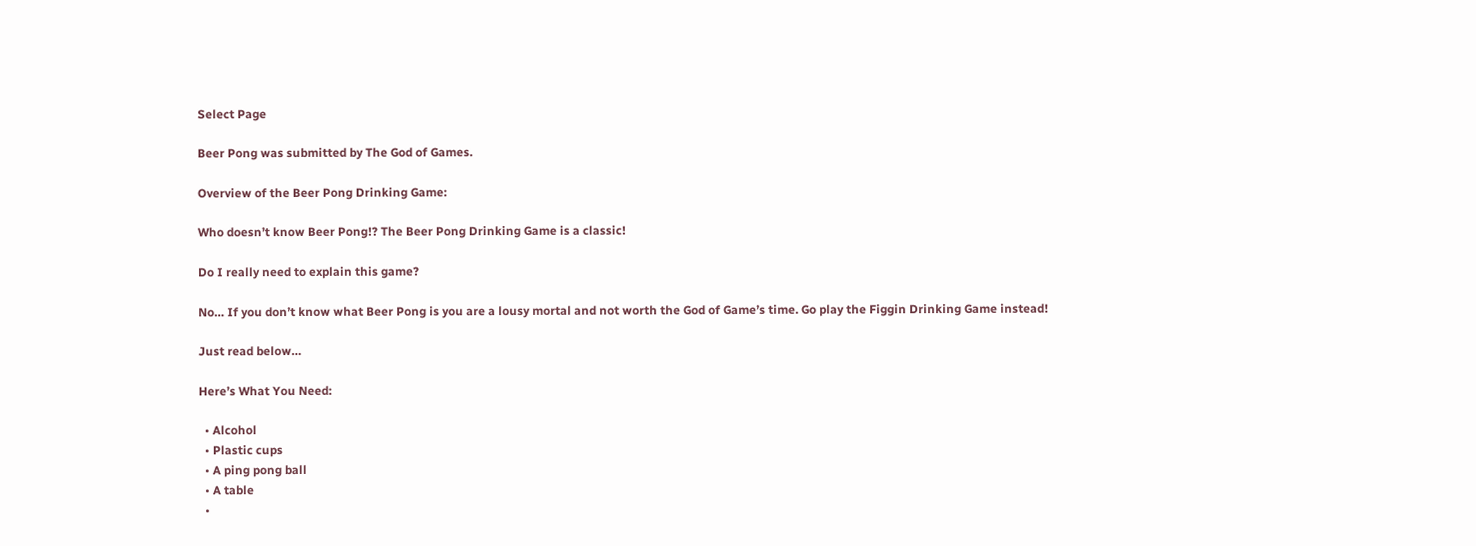Select Page

Beer Pong was submitted by The God of Games.

Overview of the Beer Pong Drinking Game:

Who doesn’t know Beer Pong!? The Beer Pong Drinking Game is a classic!

Do I really need to explain this game?

No… If you don’t know what Beer Pong is you are a lousy mortal and not worth the God of Game’s time. Go play the Figgin Drinking Game instead!

Just read below…

Here’s What You Need:

  • Alcohol
  • Plastic cups
  • A ping pong ball
  • A table
  •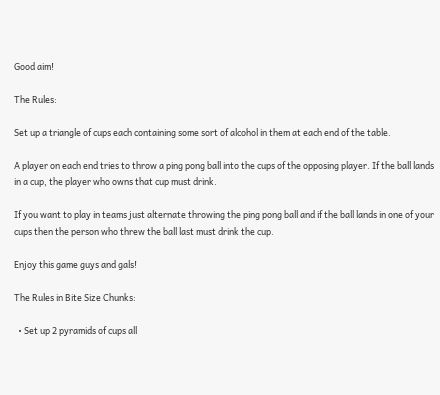Good aim!

The Rules:

Set up a triangle of cups each containing some sort of alcohol in them at each end of the table.

A player on each end tries to throw a ping pong ball into the cups of the opposing player. If the ball lands in a cup, the player who owns that cup must drink.

If you want to play in teams just alternate throwing the ping pong ball and if the ball lands in one of your cups then the person who threw the ball last must drink the cup.

Enjoy this game guys and gals!

The Rules in Bite Size Chunks:

  • Set up 2 pyramids of cups all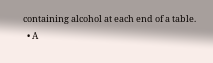containing alcohol at each end of a table.
  • A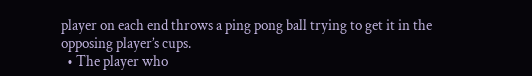player on each end throws a ping pong ball trying to get it in the opposing player’s cups.
  • The player who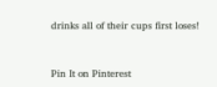drinks all of their cups first loses!


Pin It on Pinterest